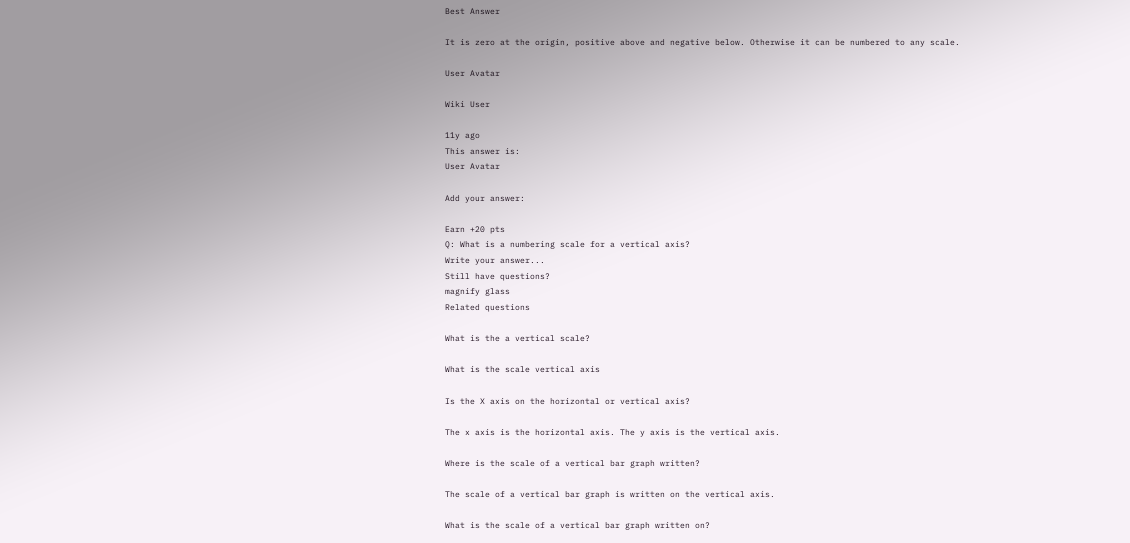Best Answer

It is zero at the origin, positive above and negative below. Otherwise it can be numbered to any scale.

User Avatar

Wiki User

11y ago
This answer is:
User Avatar

Add your answer:

Earn +20 pts
Q: What is a numbering scale for a vertical axis?
Write your answer...
Still have questions?
magnify glass
Related questions

What is the a vertical scale?

What is the scale vertical axis

Is the X axis on the horizontal or vertical axis?

The x axis is the horizontal axis. The y axis is the vertical axis.

Where is the scale of a vertical bar graph written?

The scale of a vertical bar graph is written on the vertical axis.

What is the scale of a vertical bar graph written on?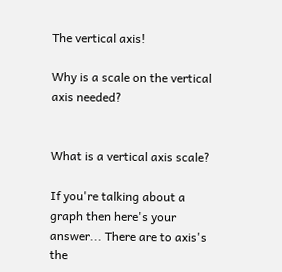The vertical axis!

Why is a scale on the vertical axis needed?


What is a vertical axis scale?

If you're talking about a graph then here's your answer... There are to axis's the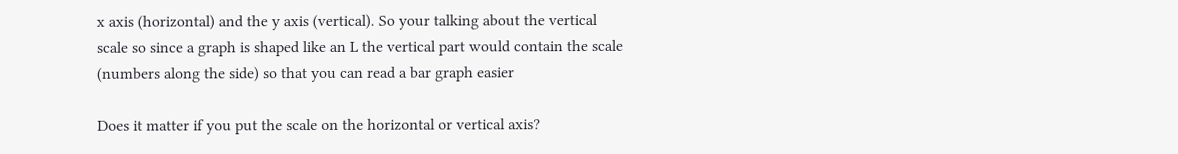x axis (horizontal) and the y axis (vertical). So your talking about the vertical scale so since a graph is shaped like an L the vertical part would contain the scale (numbers along the side) so that you can read a bar graph easier

Does it matter if you put the scale on the horizontal or vertical axis?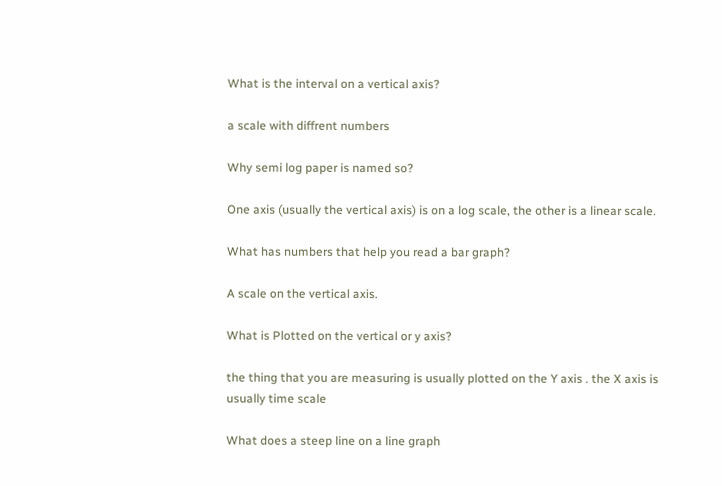What is the interval on a vertical axis?

a scale with diffrent numbers

Why semi log paper is named so?

One axis (usually the vertical axis) is on a log scale, the other is a linear scale.

What has numbers that help you read a bar graph?

A scale on the vertical axis.

What is Plotted on the vertical or y axis?

the thing that you are measuring is usually plotted on the Y axis . the X axis is usually time scale

What does a steep line on a line graph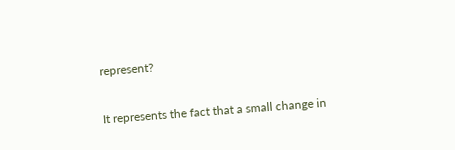represent?

It represents the fact that a small change in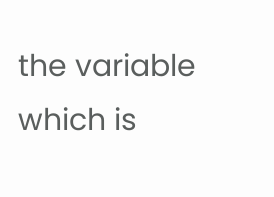the variable which is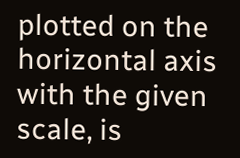plotted on the horizontal axis with the given scale, is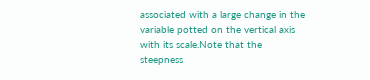associated with a large change in the variable potted on the vertical axis with its scale.Note that the steepness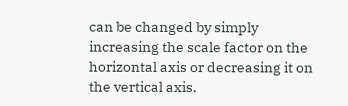can be changed by simply increasing the scale factor on the horizontal axis or decreasing it on the vertical axis.